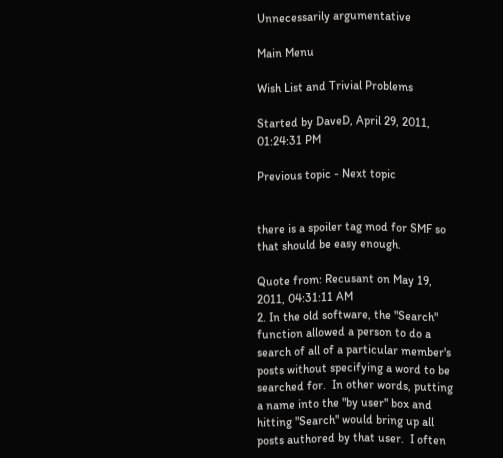Unnecessarily argumentative

Main Menu

Wish List and Trivial Problems

Started by DaveD, April 29, 2011, 01:24:31 PM

Previous topic - Next topic


there is a spoiler tag mod for SMF so that should be easy enough.

Quote from: Recusant on May 19, 2011, 04:31:11 AM
2. In the old software, the "Search" function allowed a person to do a search of all of a particular member's posts without specifying a word to be searched for.  In other words, putting a name into the "by user" box and hitting "Search" would bring up all posts authored by that user.  I often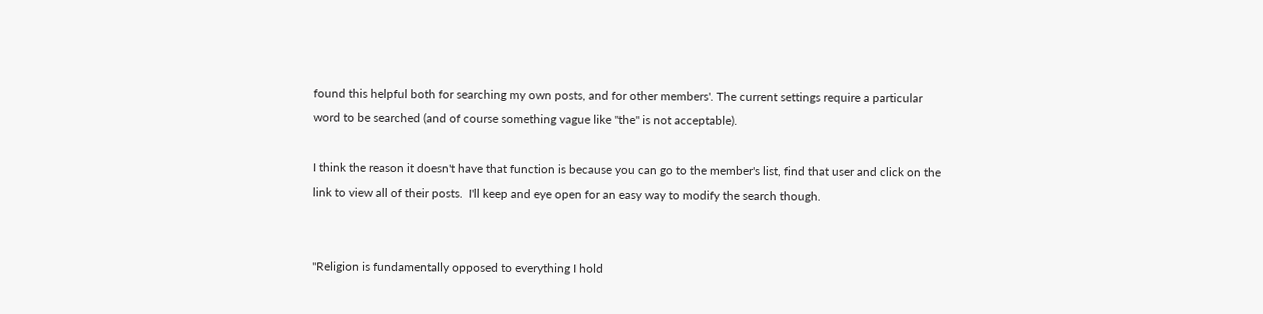found this helpful both for searching my own posts, and for other members'. The current settings require a particular word to be searched (and of course something vague like "the" is not acceptable).

I think the reason it doesn't have that function is because you can go to the member's list, find that user and click on the link to view all of their posts.  I'll keep and eye open for an easy way to modify the search though.


"Religion is fundamentally opposed to everything I hold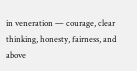in veneration — courage, clear thinking, honesty, fairness, and above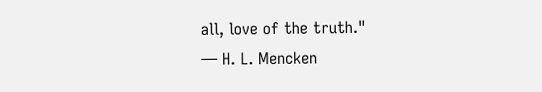all, love of the truth."
— H. L. Mencken